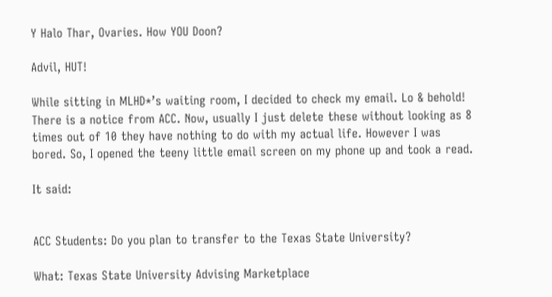Y Halo Thar, Ovaries. How YOU Doon?

Advil, HUT!

While sitting in MLHD*’s waiting room, I decided to check my email. Lo & behold! There is a notice from ACC. Now, usually I just delete these without looking as 8 times out of 10 they have nothing to do with my actual life. However I was bored. So, I opened the teeny little email screen on my phone up and took a read.

It said:


ACC Students: Do you plan to transfer to the Texas State University?

What: Texas State University Advising Marketplace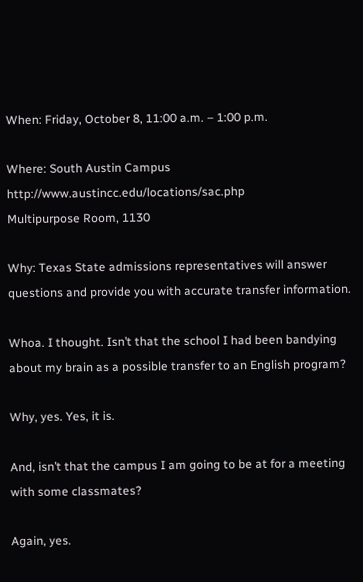When: Friday, October 8, 11:00 a.m. – 1:00 p.m.

Where: South Austin Campus http://www.austincc.edu/locations/sac.php
Multipurpose Room, 1130

Why: Texas State admissions representatives will answer questions and provide you with accurate transfer information.

Whoa. I thought. Isn’t that the school I had been bandying about my brain as a possible transfer to an English program?

Why, yes. Yes, it is.

And, isn’t that the campus I am going to be at for a meeting with some classmates?

Again, yes.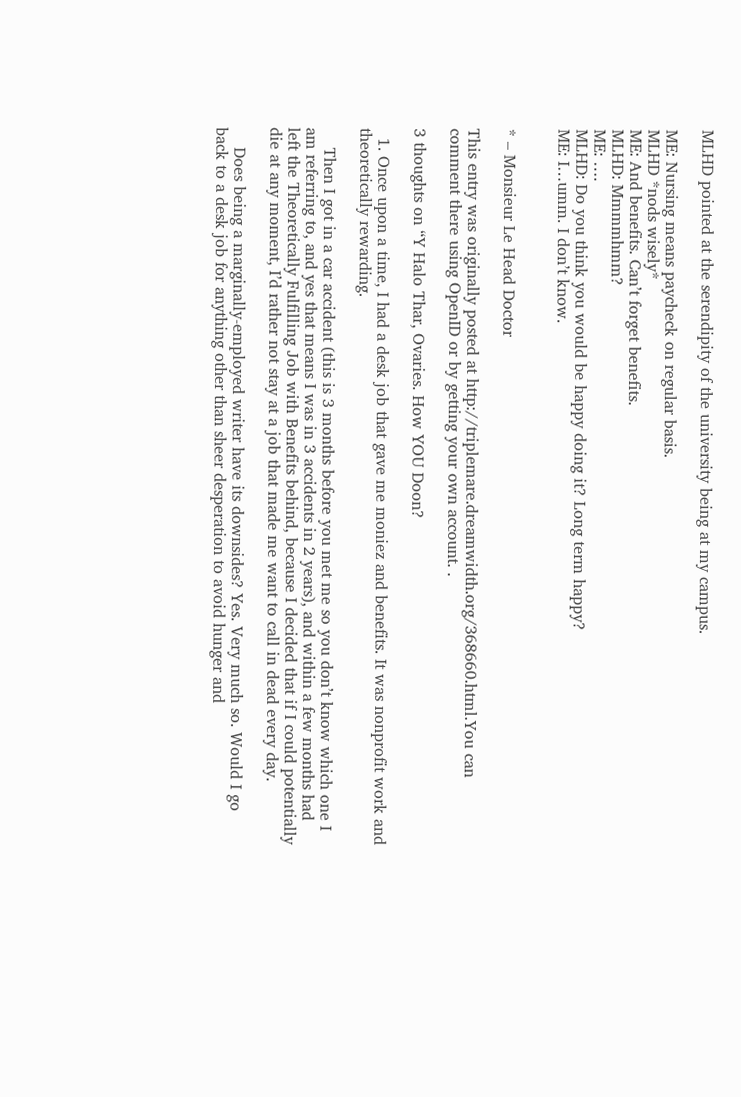MLHD pointed at the serendipity of the university being at my campus.

ME: Nursing means paycheck on regular basis.
MLHD *nods wisely*
ME: And benefits. Can’t forget benefits.
MLHD: Mmmmhmm?
ME: ….
MLHD: Do you think you would be happy doing it? Long term happy?
ME: I…umm. I don’t know.


* – Monsieur Le Head Doctor

This entry was originally posted at http://triplemare.dreamwidth.org/368660.html.You can comment there using OpenID or by getting your own account. .

3 thoughts on “Y Halo Thar, Ovaries. How YOU Doon?

  1. Once upon a time, I had a desk job that gave me moniez and benefits. It was nonprofit work and theoretically rewarding.

    Then I got in a car accident (this is 3 months before you met me so you don’t know which one I am referring to, and yes that means I was in 3 accidents in 2 years), and within a few months had left the Theoretically Fulfilling Job with Benefits behind, because I decided that if I could potentially die at any moment, I’d rather not stay at a job that made me want to call in dead every day.

    Does being a marginally-employed writer have its downsides? Yes. Very much so. Would I go back to a desk job for anything other than sheer desperation to avoid hunger and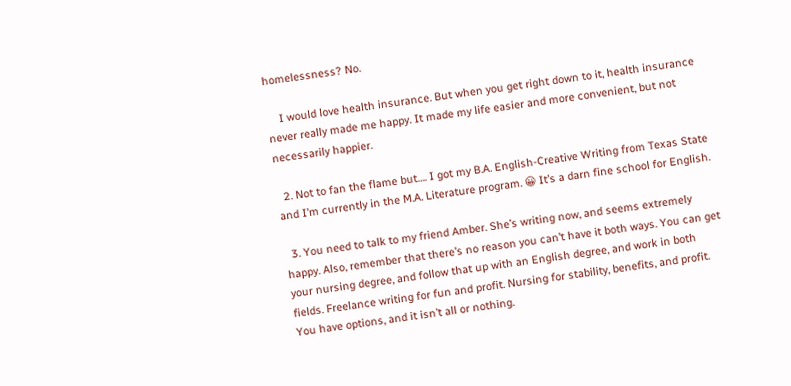homelessness? No.

    I would love health insurance. But when you get right down to it, health insurance never really made me happy. It made my life easier and more convenient, but not necessarily happier.

  2. Not to fan the flame but…. I got my B.A. English-Creative Writing from Texas State and I’m currently in the M.A. Literature program. 😀 It’s a darn fine school for English.

  3. You need to talk to my friend Amber. She’s writing now, and seems extremely happy. Also, remember that there’s no reason you can’t have it both ways. You can get your nursing degree, and follow that up with an English degree, and work in both fields. Freelance writing for fun and profit. Nursing for stability, benefits, and profit. You have options, and it isn’t all or nothing.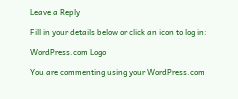Leave a Reply

Fill in your details below or click an icon to log in:

WordPress.com Logo

You are commenting using your WordPress.com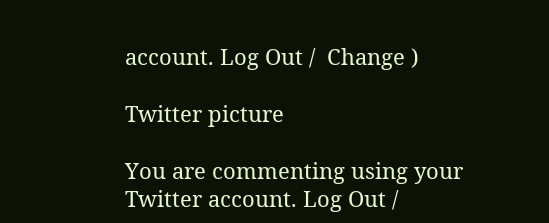account. Log Out /  Change )

Twitter picture

You are commenting using your Twitter account. Log Out /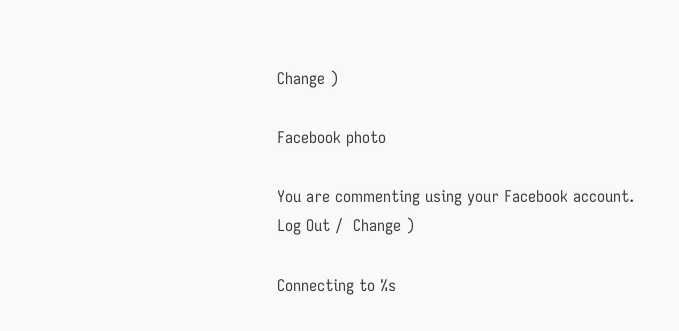Change )

Facebook photo

You are commenting using your Facebook account. Log Out /  Change )

Connecting to %s